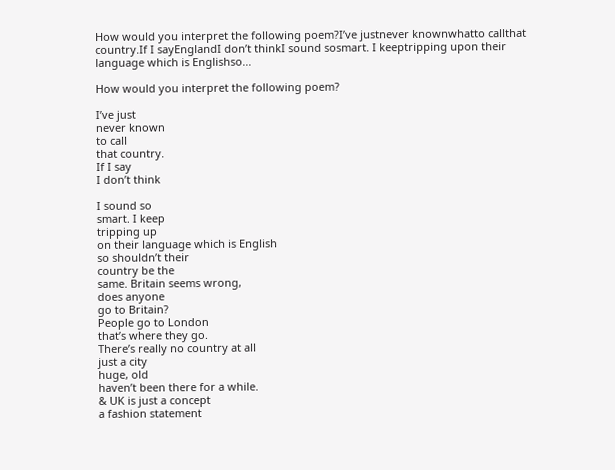How would you interpret the following poem?I’ve justnever knownwhatto callthat country.If I sayEnglandI don’t thinkI sound sosmart. I keeptripping upon their language which is Englishso...

How would you interpret the following poem?

I’ve just
never known
to call
that country.
If I say
I don’t think

I sound so
smart. I keep
tripping up
on their language which is English
so shouldn’t their
country be the
same. Britain seems wrong,
does anyone
go to Britain?
People go to London
that’s where they go.
There’s really no country at all
just a city
huge, old
haven’t been there for a while.
& UK is just a concept
a fashion statement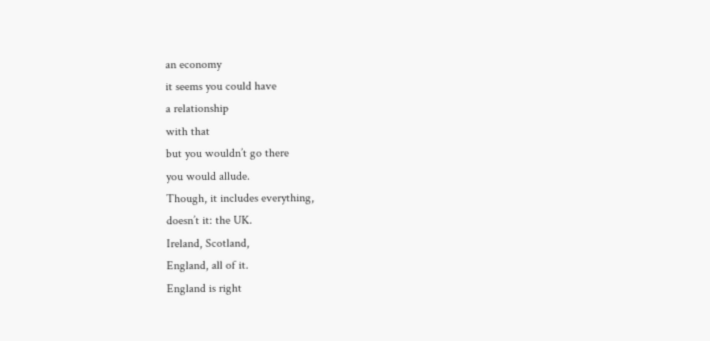an economy
it seems you could have
a relationship
with that
but you wouldn’t go there
you would allude.
Though, it includes everything,
doesn’t it: the UK.
Ireland, Scotland,
England, all of it.
England is right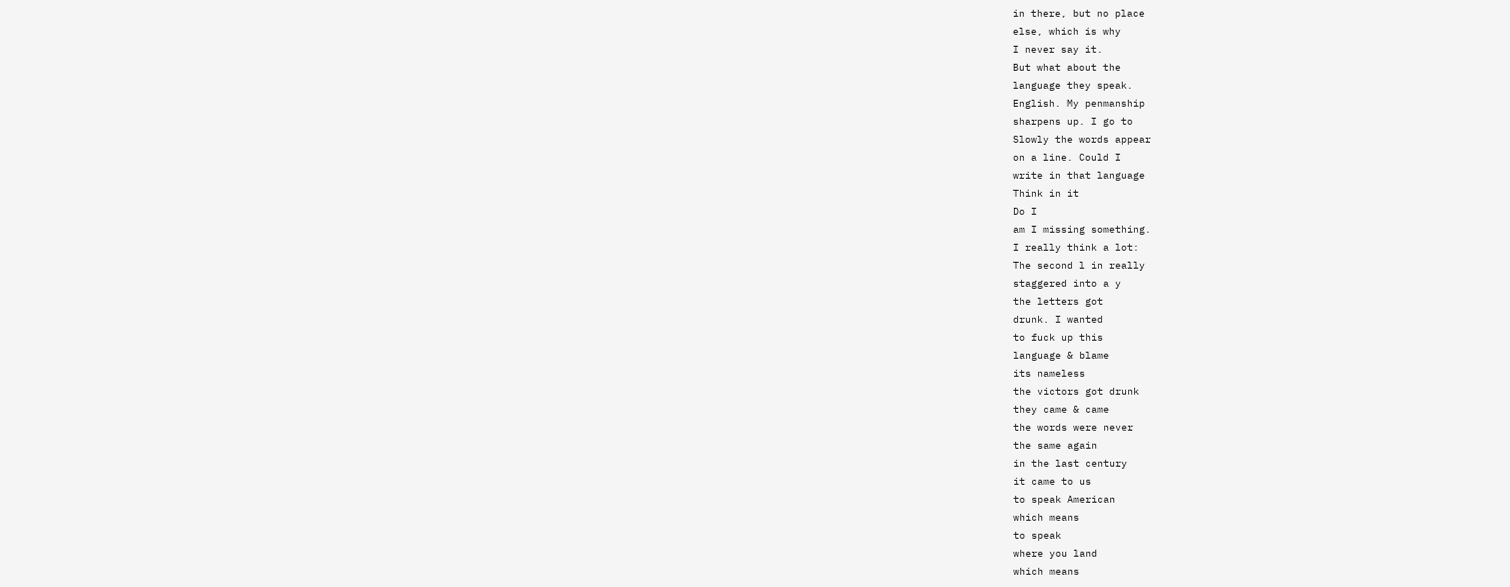in there, but no place
else, which is why
I never say it.
But what about the
language they speak.
English. My penmanship
sharpens up. I go to
Slowly the words appear
on a line. Could I
write in that language
Think in it
Do I
am I missing something.
I really think a lot:
The second l in really
staggered into a y
the letters got
drunk. I wanted
to fuck up this
language & blame
its nameless
the victors got drunk
they came & came
the words were never
the same again
in the last century
it came to us
to speak American
which means
to speak
where you land
which means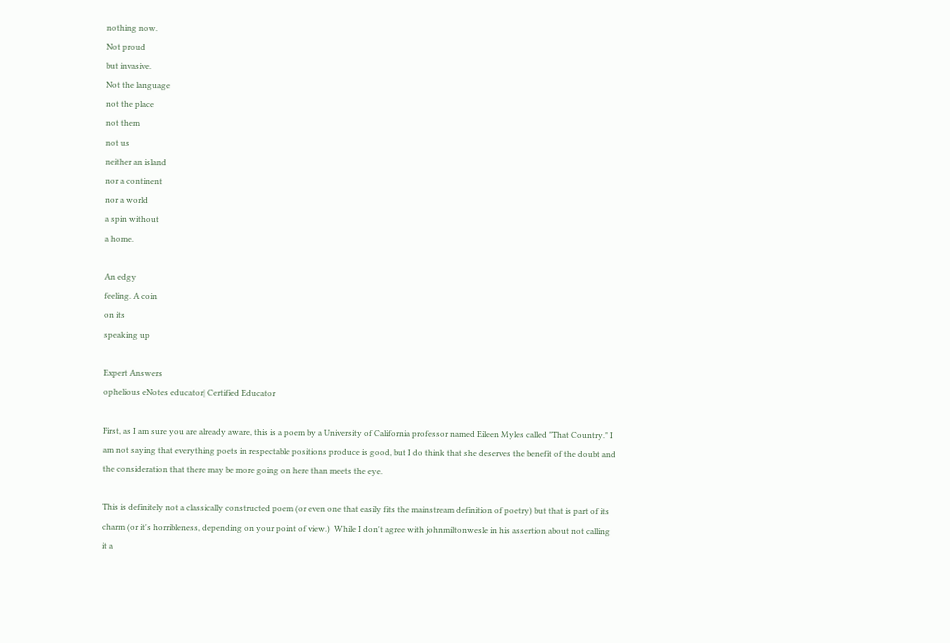nothing now.
Not proud
but invasive.
Not the language
not the place
not them
not us
neither an island
nor a continent
nor a world
a spin without
a home.

An edgy
feeling. A coin
on its
speaking up

Expert Answers
ophelious eNotes educator| Certified Educator

First, as I am sure you are already aware, this is a poem by a University of California professor named Eileen Myles called "That Country." I am not saying that everything poets in respectable positions produce is good, but I do think that she deserves the benefit of the doubt and the consideration that there may be more going on here than meets the eye.

This is definitely not a classically constructed poem (or even one that easily fits the mainstream definition of poetry) but that is part of its charm (or it's horribleness, depending on your point of view.)  While I don't agree with johnmiltonwesle in his assertion about not calling it a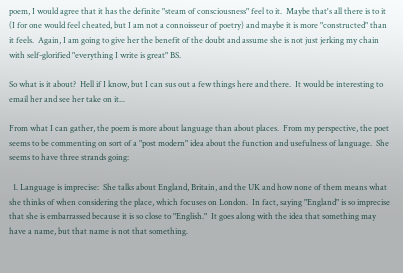poem, I would agree that it has the definite "steam of consciousness" feel to it.  Maybe that's all there is to it (I for one would feel cheated, but I am not a connoisseur of poetry) and maybe it is more "constructed" than it feels.  Again, I am going to give her the benefit of the doubt and assume she is not just jerking my chain with self-glorified "everything I write is great" BS.

So what is it about?  Hell if I know, but I can sus out a few things here and there.  It would be interesting to email her and see her take on it...

From what I can gather, the poem is more about language than about places.  From my perspective, the poet seems to be commenting on sort of a "post modern" idea about the function and usefulness of language.  She seems to have three strands going:

  1. Language is imprecise:  She talks about England, Britain, and the UK and how none of them means what she thinks of when considering the place, which focuses on London.  In fact, saying "England" is so imprecise that she is embarrassed because it is so close to "English."  It goes along with the idea that something may have a name, but that name is not that something.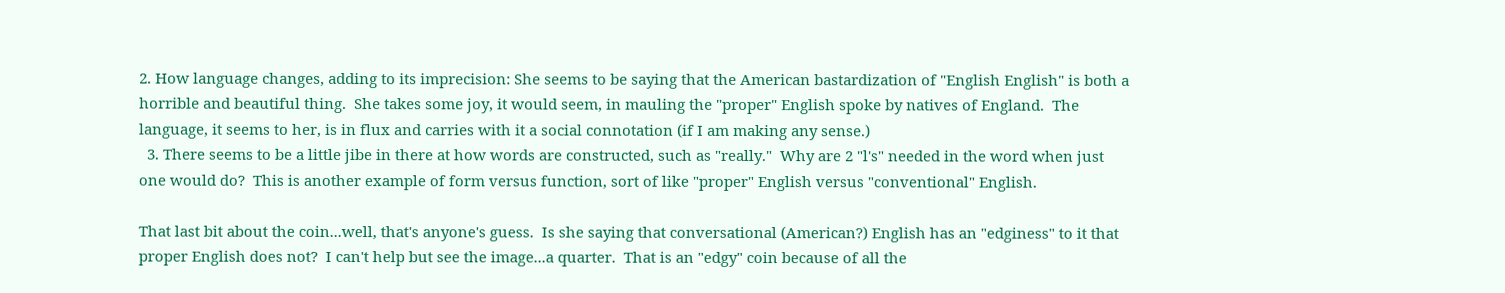2. How language changes, adding to its imprecision: She seems to be saying that the American bastardization of "English English" is both a horrible and beautiful thing.  She takes some joy, it would seem, in mauling the "proper" English spoke by natives of England.  The language, it seems to her, is in flux and carries with it a social connotation (if I am making any sense.)
  3. There seems to be a little jibe in there at how words are constructed, such as "really."  Why are 2 "l's" needed in the word when just one would do?  This is another example of form versus function, sort of like "proper" English versus "conventional" English.

That last bit about the coin...well, that's anyone's guess.  Is she saying that conversational (American?) English has an "edginess" to it that proper English does not?  I can't help but see the image...a quarter.  That is an "edgy" coin because of all the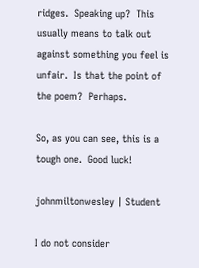ridges.  Speaking up?  This usually means to talk out against something you feel is unfair.  Is that the point of the poem?  Perhaps.

So, as you can see, this is a tough one.  Good luck!

johnmiltonwesley | Student

I do not consider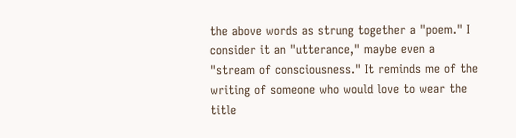the above words as strung together a "poem." I consider it an "utterance," maybe even a "stream of consciousness." It reminds me of the writing of someone who would love to wear the title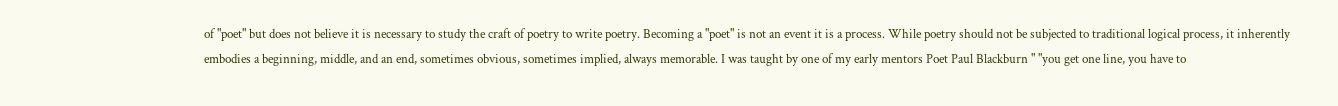of "poet" but does not believe it is necessary to study the craft of poetry to write poetry. Becoming a "poet" is not an event it is a process. While poetry should not be subjected to traditional logical process, it inherently embodies a beginning, middle, and an end, sometimes obvious, sometimes implied, always memorable. I was taught by one of my early mentors Poet Paul Blackburn " "you get one line, you have to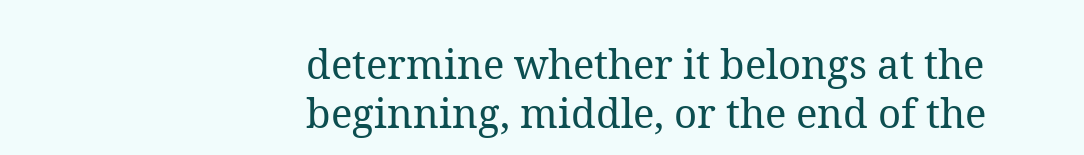determine whether it belongs at the beginning, middle, or the end of the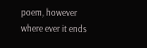poem, however where ever it ends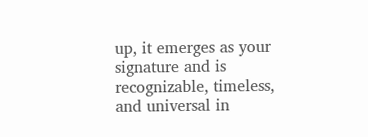up, it emerges as your signature and is recognizable, timeless, and universal in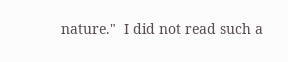nature."  I did not read such a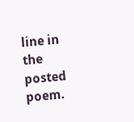line in the posted poem.